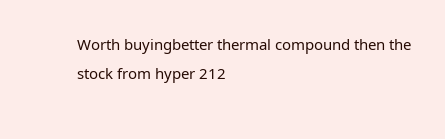Worth buyingbetter thermal compound then the stock from hyper 212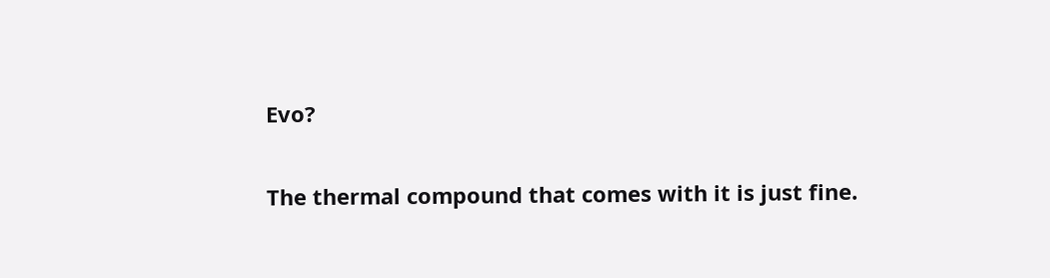Evo?

The thermal compound that comes with it is just fine.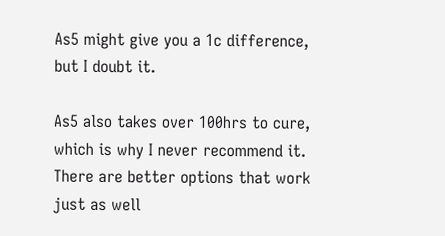As5 might give you a 1c difference, but I doubt it.

As5 also takes over 100hrs to cure, which is why I never recommend it. There are better options that work just as well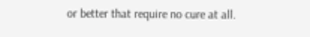or better that require no cure at all.